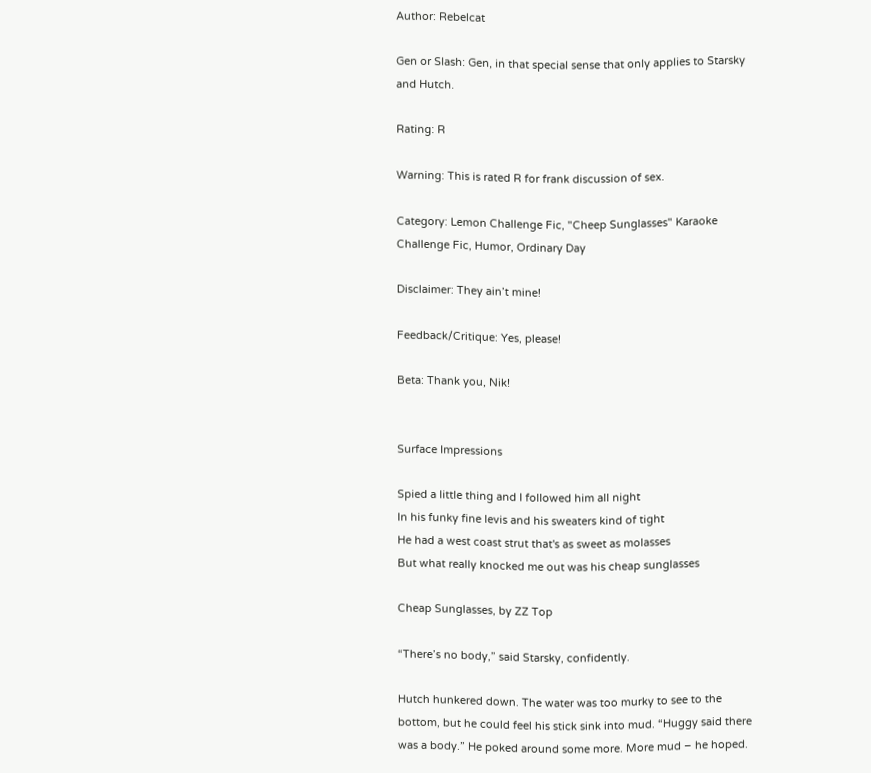Author: Rebelcat

Gen or Slash: Gen, in that special sense that only applies to Starsky and Hutch.

Rating: R

Warning: This is rated R for frank discussion of sex.

Category: Lemon Challenge Fic, "Cheep Sunglasses" Karaoke Challenge Fic, Humor, Ordinary Day

Disclaimer: They ain’t mine!

Feedback/Critique: Yes, please!

Beta: Thank you, Nik!


Surface Impressions

Spied a little thing and I followed him all night
In his funky fine levis and his sweaters kind of tight
He had a west coast strut that's as sweet as molasses
But what really knocked me out was his cheap sunglasses

Cheap Sunglasses, by ZZ Top

“There’s no body,” said Starsky, confidently.

Hutch hunkered down. The water was too murky to see to the bottom, but he could feel his stick sink into mud. “Huggy said there was a body.” He poked around some more. More mud – he hoped.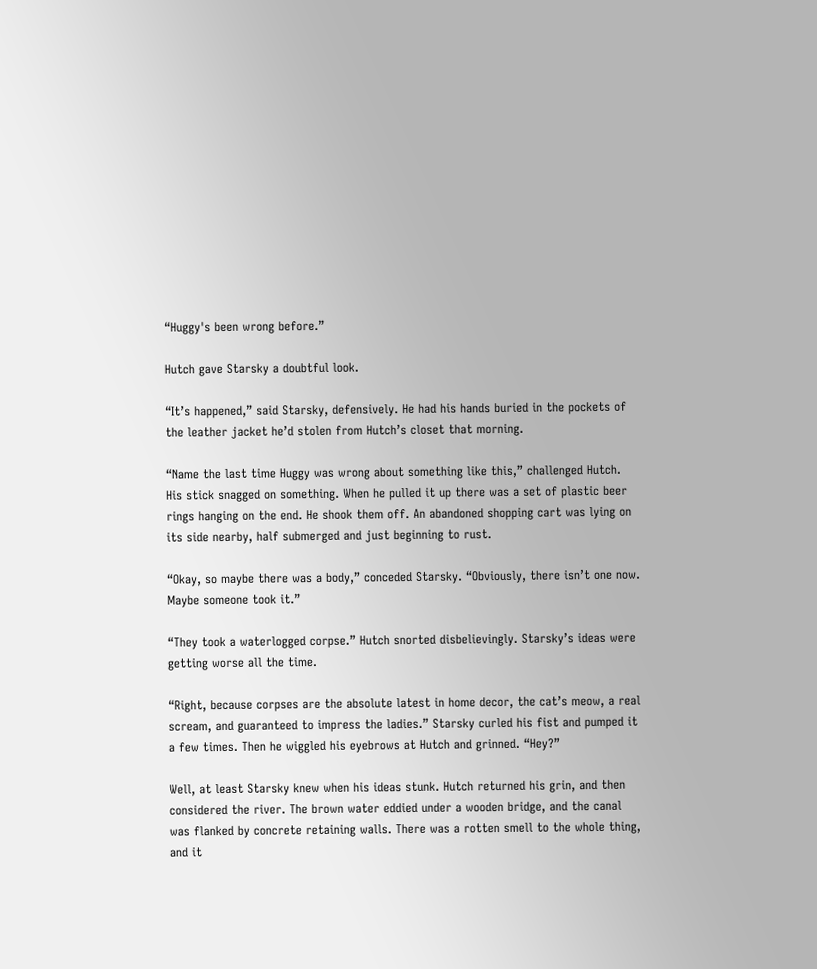“Huggy's been wrong before.”

Hutch gave Starsky a doubtful look.

“It’s happened,” said Starsky, defensively. He had his hands buried in the pockets of the leather jacket he’d stolen from Hutch’s closet that morning.

“Name the last time Huggy was wrong about something like this,” challenged Hutch. His stick snagged on something. When he pulled it up there was a set of plastic beer rings hanging on the end. He shook them off. An abandoned shopping cart was lying on its side nearby, half submerged and just beginning to rust.

“Okay, so maybe there was a body,” conceded Starsky. “Obviously, there isn’t one now. Maybe someone took it.”

“They took a waterlogged corpse.” Hutch snorted disbelievingly. Starsky’s ideas were getting worse all the time.

“Right, because corpses are the absolute latest in home decor, the cat’s meow, a real scream, and guaranteed to impress the ladies.” Starsky curled his fist and pumped it a few times. Then he wiggled his eyebrows at Hutch and grinned. “Hey?”

Well, at least Starsky knew when his ideas stunk. Hutch returned his grin, and then considered the river. The brown water eddied under a wooden bridge, and the canal was flanked by concrete retaining walls. There was a rotten smell to the whole thing, and it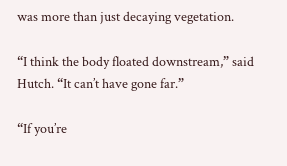was more than just decaying vegetation.

“I think the body floated downstream,” said Hutch. “It can’t have gone far.”

“If you’re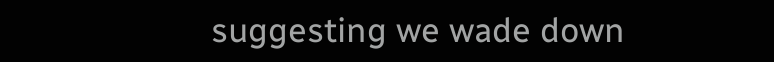suggesting we wade down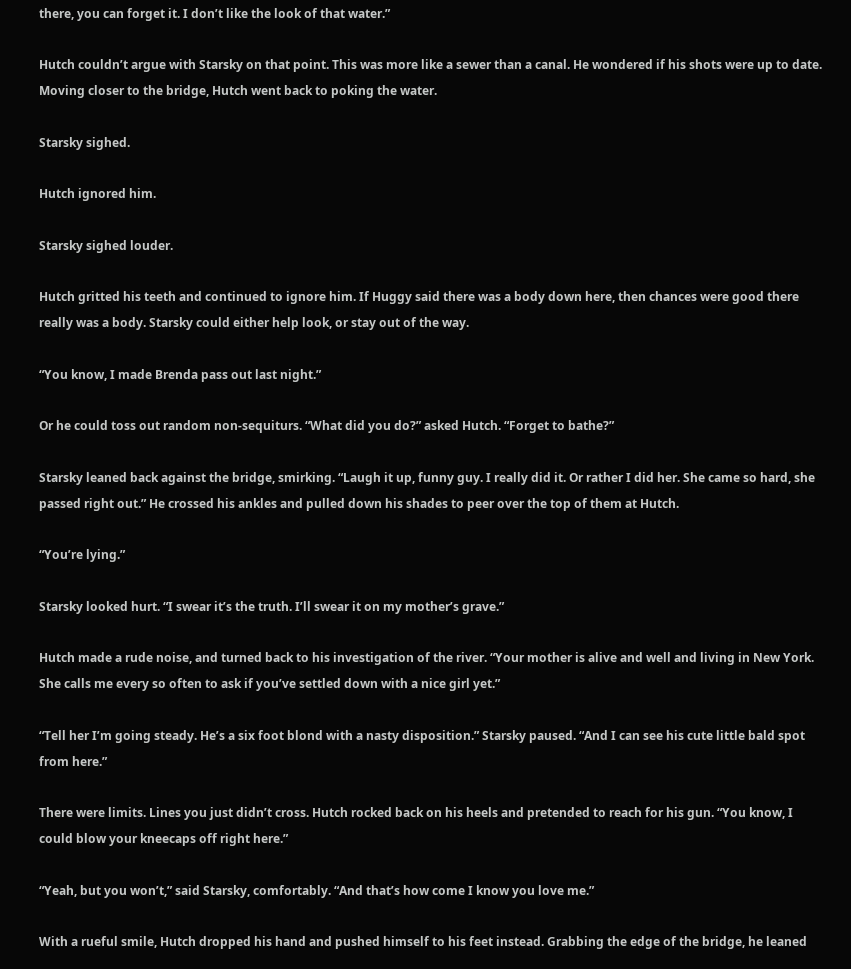there, you can forget it. I don’t like the look of that water.”

Hutch couldn’t argue with Starsky on that point. This was more like a sewer than a canal. He wondered if his shots were up to date. Moving closer to the bridge, Hutch went back to poking the water.

Starsky sighed.

Hutch ignored him.

Starsky sighed louder.

Hutch gritted his teeth and continued to ignore him. If Huggy said there was a body down here, then chances were good there really was a body. Starsky could either help look, or stay out of the way.

“You know, I made Brenda pass out last night.”

Or he could toss out random non-sequiturs. “What did you do?” asked Hutch. “Forget to bathe?”

Starsky leaned back against the bridge, smirking. “Laugh it up, funny guy. I really did it. Or rather I did her. She came so hard, she passed right out.” He crossed his ankles and pulled down his shades to peer over the top of them at Hutch.

“You’re lying.”

Starsky looked hurt. “I swear it’s the truth. I’ll swear it on my mother’s grave.”

Hutch made a rude noise, and turned back to his investigation of the river. “Your mother is alive and well and living in New York. She calls me every so often to ask if you’ve settled down with a nice girl yet.”

“Tell her I’m going steady. He’s a six foot blond with a nasty disposition.” Starsky paused. “And I can see his cute little bald spot from here.”

There were limits. Lines you just didn’t cross. Hutch rocked back on his heels and pretended to reach for his gun. “You know, I could blow your kneecaps off right here.”

“Yeah, but you won’t,” said Starsky, comfortably. “And that’s how come I know you love me.”

With a rueful smile, Hutch dropped his hand and pushed himself to his feet instead. Grabbing the edge of the bridge, he leaned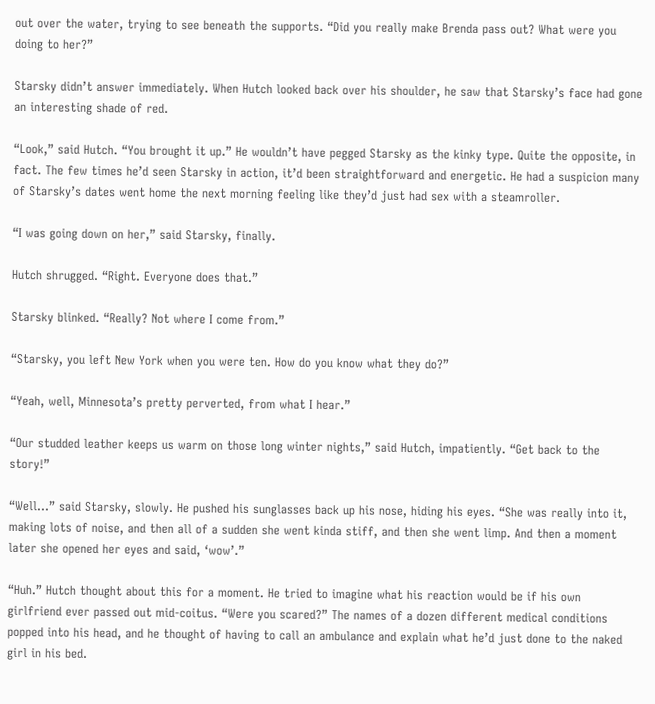out over the water, trying to see beneath the supports. “Did you really make Brenda pass out? What were you doing to her?”

Starsky didn’t answer immediately. When Hutch looked back over his shoulder, he saw that Starsky’s face had gone an interesting shade of red.

“Look,” said Hutch. “You brought it up.” He wouldn’t have pegged Starsky as the kinky type. Quite the opposite, in fact. The few times he’d seen Starsky in action, it’d been straightforward and energetic. He had a suspicion many of Starsky’s dates went home the next morning feeling like they’d just had sex with a steamroller.

“I was going down on her,” said Starsky, finally.

Hutch shrugged. “Right. Everyone does that.”

Starsky blinked. “Really? Not where I come from.”

“Starsky, you left New York when you were ten. How do you know what they do?”

“Yeah, well, Minnesota’s pretty perverted, from what I hear.”

“Our studded leather keeps us warm on those long winter nights,” said Hutch, impatiently. “Get back to the story!”

“Well…” said Starsky, slowly. He pushed his sunglasses back up his nose, hiding his eyes. “She was really into it, making lots of noise, and then all of a sudden she went kinda stiff, and then she went limp. And then a moment later she opened her eyes and said, ‘wow’.”

“Huh.” Hutch thought about this for a moment. He tried to imagine what his reaction would be if his own girlfriend ever passed out mid-coitus. “Were you scared?” The names of a dozen different medical conditions popped into his head, and he thought of having to call an ambulance and explain what he’d just done to the naked girl in his bed.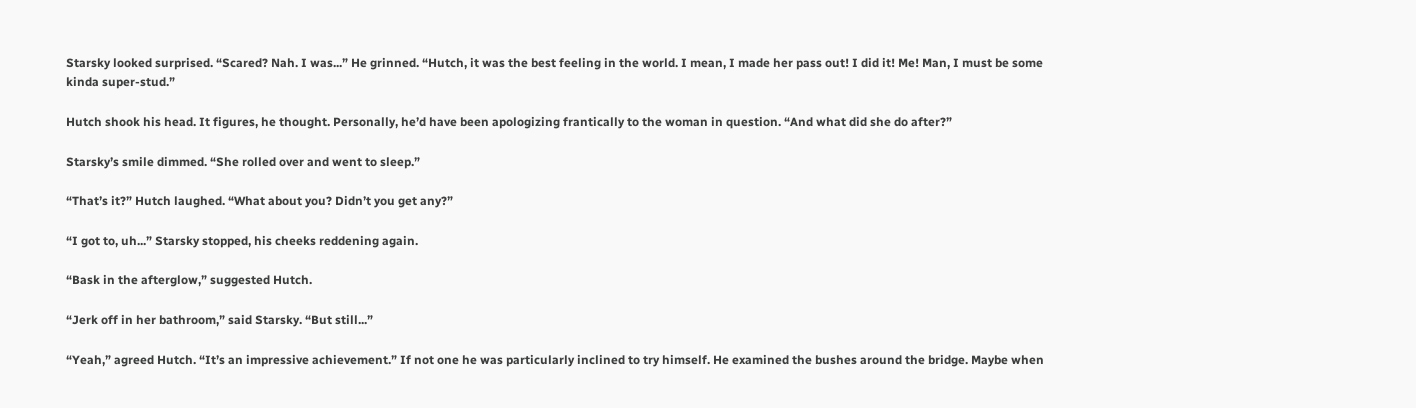Starsky looked surprised. “Scared? Nah. I was...” He grinned. “Hutch, it was the best feeling in the world. I mean, I made her pass out! I did it! Me! Man, I must be some kinda super-stud.”

Hutch shook his head. It figures, he thought. Personally, he’d have been apologizing frantically to the woman in question. “And what did she do after?”

Starsky’s smile dimmed. “She rolled over and went to sleep.”

“That’s it?” Hutch laughed. “What about you? Didn’t you get any?”

“I got to, uh...” Starsky stopped, his cheeks reddening again.

“Bask in the afterglow,” suggested Hutch.

“Jerk off in her bathroom,” said Starsky. “But still...”

“Yeah,” agreed Hutch. “It’s an impressive achievement.” If not one he was particularly inclined to try himself. He examined the bushes around the bridge. Maybe when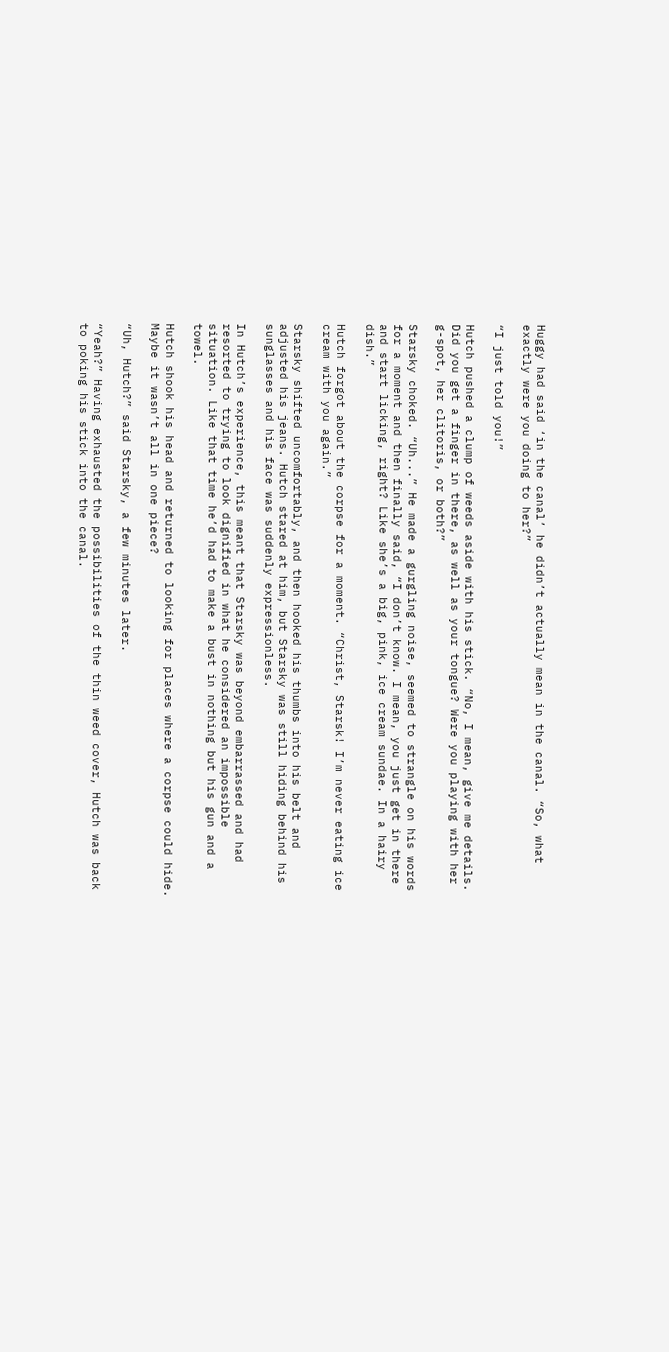Huggy had said ‘in the canal’ he didn’t actually mean in the canal. “So, what exactly were you doing to her?”

“I just told you!”

Hutch pushed a clump of weeds aside with his stick. “No, I mean, give me details. Did you get a finger in there, as well as your tongue? Were you playing with her g-spot, her clitoris, or both?”

Starsky choked. “Uh...” He made a gurgling noise, seemed to strangle on his words for a moment and then finally said, “I don’t know. I mean, you just get in there and start licking, right? Like she’s a big, pink, ice cream sundae. In a hairy dish.”

Hutch forgot about the corpse for a moment. “Christ, Starsk! I’m never eating ice cream with you again.”

Starsky shifted uncomfortably, and then hooked his thumbs into his belt and adjusted his jeans. Hutch stared at him, but Starsky was still hiding behind his sunglasses and his face was suddenly expressionless.

In Hutch’s experience, this meant that Starsky was beyond embarrassed and had resorted to trying to look dignified in what he considered an impossible situation. Like that time he’d had to make a bust in nothing but his gun and a towel.

Hutch shook his head and returned to looking for places where a corpse could hide. Maybe it wasn’t all in one piece?

“Uh, Hutch?” said Starsky, a few minutes later.

“Yeah?” Having exhausted the possibilities of the thin weed cover, Hutch was back to poking his stick into the canal.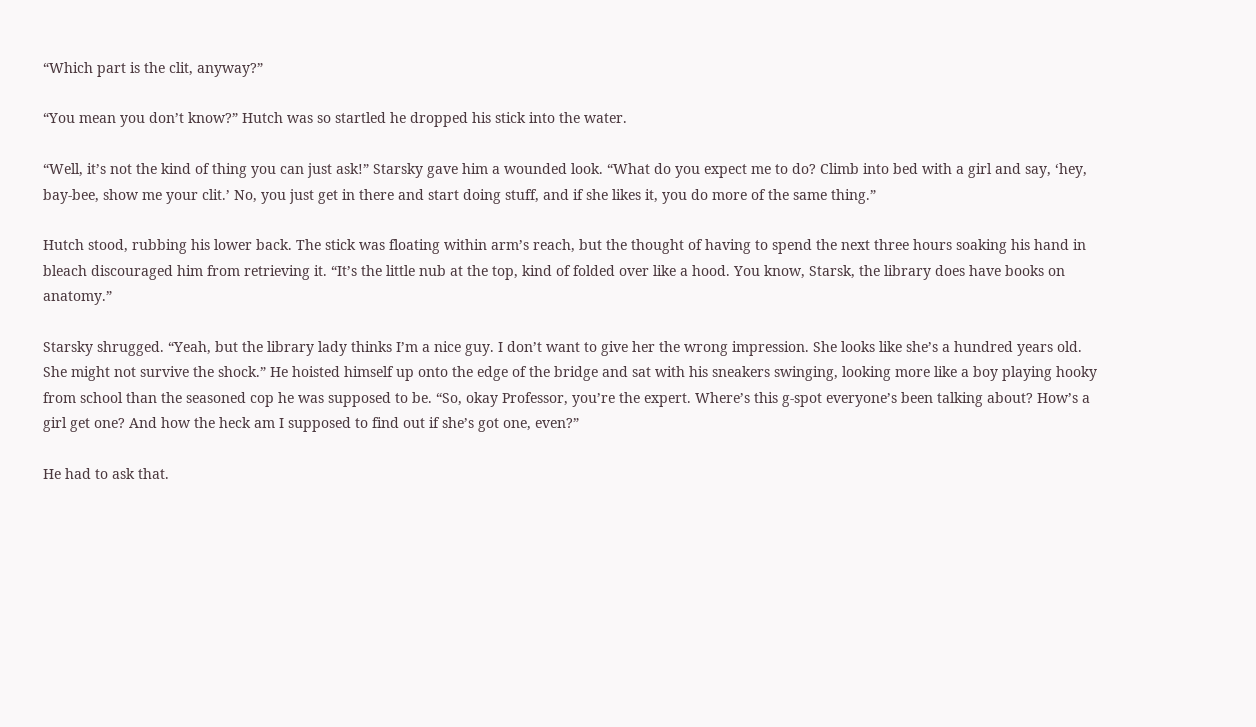“Which part is the clit, anyway?”

“You mean you don’t know?” Hutch was so startled he dropped his stick into the water.

“Well, it’s not the kind of thing you can just ask!” Starsky gave him a wounded look. “What do you expect me to do? Climb into bed with a girl and say, ‘hey, bay-bee, show me your clit.’ No, you just get in there and start doing stuff, and if she likes it, you do more of the same thing.”

Hutch stood, rubbing his lower back. The stick was floating within arm’s reach, but the thought of having to spend the next three hours soaking his hand in bleach discouraged him from retrieving it. “It’s the little nub at the top, kind of folded over like a hood. You know, Starsk, the library does have books on anatomy.”

Starsky shrugged. “Yeah, but the library lady thinks I’m a nice guy. I don’t want to give her the wrong impression. She looks like she’s a hundred years old. She might not survive the shock.” He hoisted himself up onto the edge of the bridge and sat with his sneakers swinging, looking more like a boy playing hooky from school than the seasoned cop he was supposed to be. “So, okay Professor, you’re the expert. Where’s this g-spot everyone’s been talking about? How’s a girl get one? And how the heck am I supposed to find out if she’s got one, even?”

He had to ask that.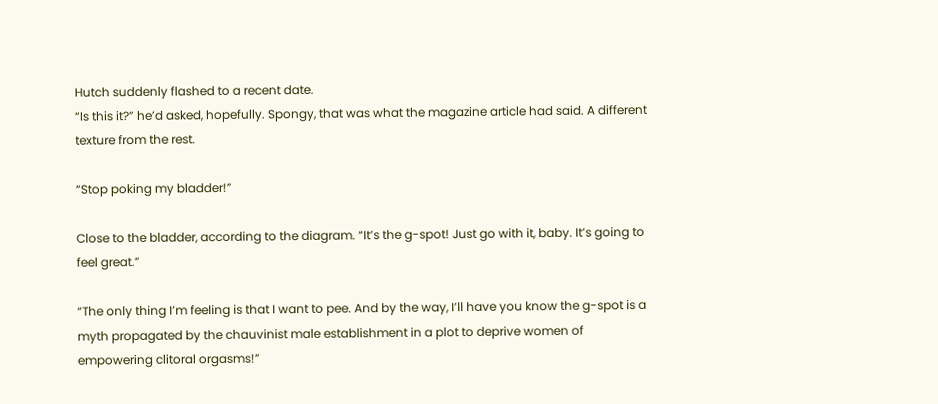Hutch suddenly flashed to a recent date.
“Is this it?” he’d asked, hopefully. Spongy, that was what the magazine article had said. A different texture from the rest.

“Stop poking my bladder!”

Close to the bladder, according to the diagram. “It’s the g-spot! Just go with it, baby. It’s going to feel great.”

“The only thing I’m feeling is that I want to pee. And by the way, I’ll have you know the g-spot is a myth propagated by the chauvinist male establishment in a plot to deprive women of empowering clitoral orgasms!”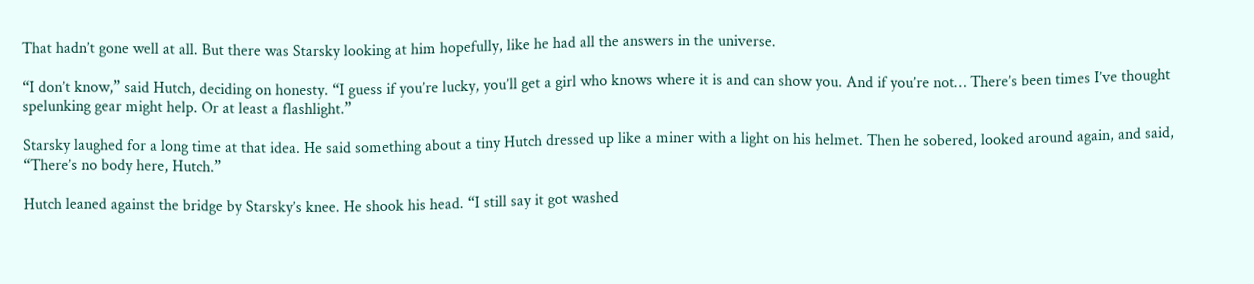That hadn’t gone well at all. But there was Starsky looking at him hopefully, like he had all the answers in the universe.

“I don’t know,” said Hutch, deciding on honesty. “I guess if you’re lucky, you’ll get a girl who knows where it is and can show you. And if you’re not… There’s been times I’ve thought spelunking gear might help. Or at least a flashlight.”

Starsky laughed for a long time at that idea. He said something about a tiny Hutch dressed up like a miner with a light on his helmet. Then he sobered, looked around again, and said, “There’s no body here, Hutch.”

Hutch leaned against the bridge by Starsky’s knee. He shook his head. “I still say it got washed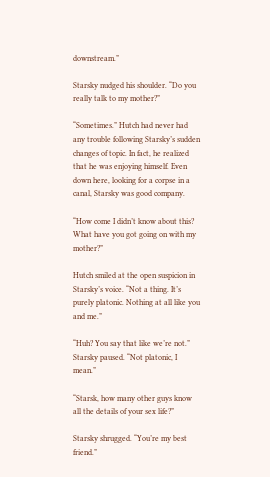downstream.”

Starsky nudged his shoulder. “Do you really talk to my mother?”

“Sometimes.” Hutch had never had any trouble following Starsky’s sudden changes of topic. In fact, he realized that he was enjoying himself. Even down here, looking for a corpse in a canal, Starsky was good company.

“How come I didn’t know about this? What have you got going on with my mother?”

Hutch smiled at the open suspicion in Starsky’s voice. “Not a thing. It’s purely platonic. Nothing at all like you and me.”

“Huh? You say that like we’re not.” Starsky paused. “Not platonic, I mean.”

“Starsk, how many other guys know all the details of your sex life?”

Starsky shrugged. “You’re my best friend.”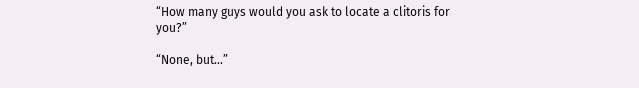“How many guys would you ask to locate a clitoris for you?”

“None, but...”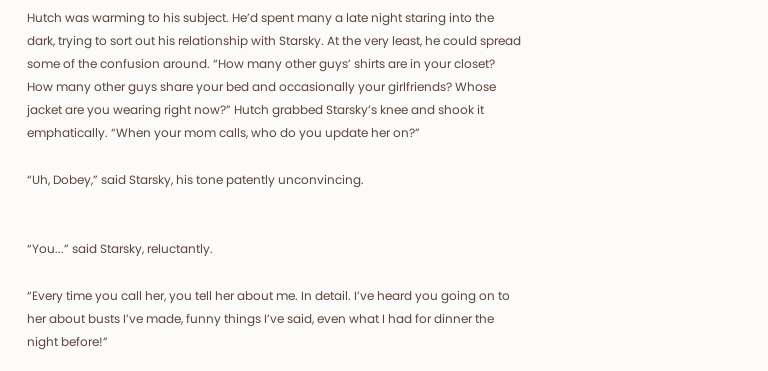Hutch was warming to his subject. He’d spent many a late night staring into the dark, trying to sort out his relationship with Starsky. At the very least, he could spread some of the confusion around. “How many other guys’ shirts are in your closet? How many other guys share your bed and occasionally your girlfriends? Whose jacket are you wearing right now?” Hutch grabbed Starsky’s knee and shook it emphatically. “When your mom calls, who do you update her on?”

“Uh, Dobey,” said Starsky, his tone patently unconvincing.


“You...” said Starsky, reluctantly.

“Every time you call her, you tell her about me. In detail. I’ve heard you going on to her about busts I’ve made, funny things I’ve said, even what I had for dinner the night before!”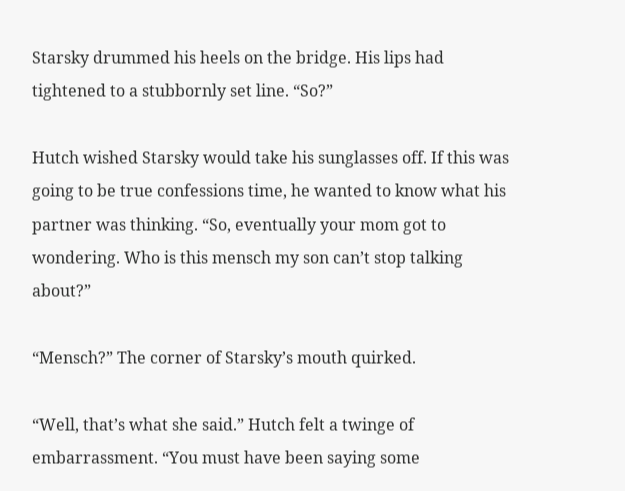Starsky drummed his heels on the bridge. His lips had tightened to a stubbornly set line. “So?”

Hutch wished Starsky would take his sunglasses off. If this was going to be true confessions time, he wanted to know what his partner was thinking. “So, eventually your mom got to wondering. Who is this mensch my son can’t stop talking about?”

“Mensch?” The corner of Starsky’s mouth quirked.

“Well, that’s what she said.” Hutch felt a twinge of embarrassment. “You must have been saying some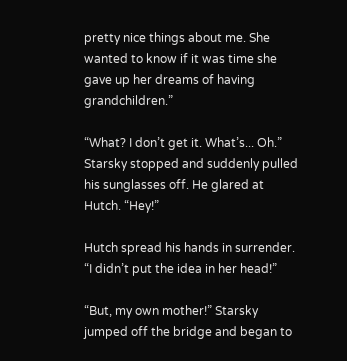pretty nice things about me. She wanted to know if it was time she gave up her dreams of having grandchildren.”

“What? I don’t get it. What’s... Oh.” Starsky stopped and suddenly pulled his sunglasses off. He glared at Hutch. “Hey!”

Hutch spread his hands in surrender. “I didn’t put the idea in her head!”

“But, my own mother!” Starsky jumped off the bridge and began to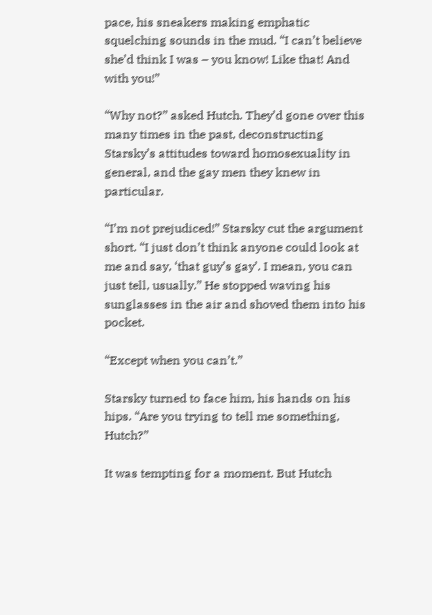pace, his sneakers making emphatic squelching sounds in the mud. “I can’t believe she’d think I was – you know! Like that! And with you!”

“Why not?” asked Hutch. They’d gone over this many times in the past, deconstructing Starsky’s attitudes toward homosexuality in general, and the gay men they knew in particular.

“I’m not prejudiced!” Starsky cut the argument short. “I just don’t think anyone could look at me and say, ‘that guy’s gay’. I mean, you can just tell, usually.” He stopped waving his sunglasses in the air and shoved them into his pocket.

“Except when you can’t.”

Starsky turned to face him, his hands on his hips. “Are you trying to tell me something, Hutch?”

It was tempting for a moment. But Hutch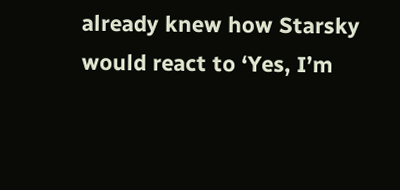already knew how Starsky would react to ‘Yes, I’m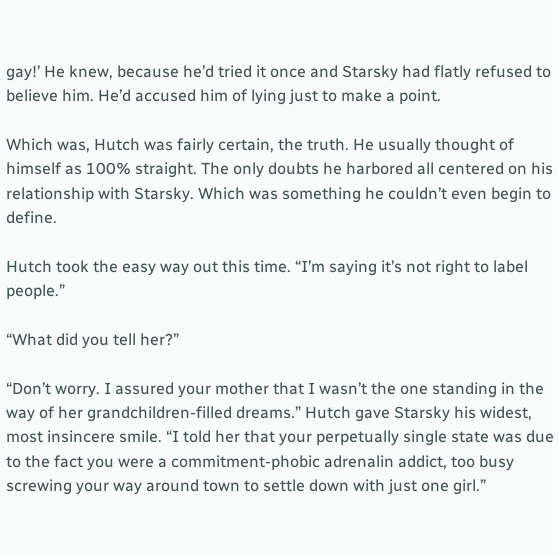gay!’ He knew, because he’d tried it once and Starsky had flatly refused to believe him. He’d accused him of lying just to make a point.

Which was, Hutch was fairly certain, the truth. He usually thought of himself as 100% straight. The only doubts he harbored all centered on his relationship with Starsky. Which was something he couldn’t even begin to define.

Hutch took the easy way out this time. “I’m saying it’s not right to label people.”

“What did you tell her?”

“Don’t worry. I assured your mother that I wasn’t the one standing in the way of her grandchildren-filled dreams.” Hutch gave Starsky his widest, most insincere smile. “I told her that your perpetually single state was due to the fact you were a commitment-phobic adrenalin addict, too busy screwing your way around town to settle down with just one girl.”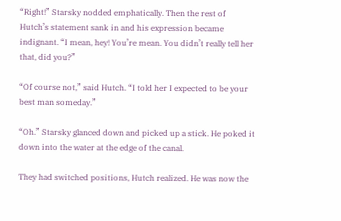“Right!” Starsky nodded emphatically. Then the rest of Hutch’s statement sank in and his expression became indignant. “I mean, hey! You’re mean. You didn’t really tell her that, did you?”

“Of course not,” said Hutch. “I told her I expected to be your best man someday.”

“Oh.” Starsky glanced down and picked up a stick. He poked it down into the water at the edge of the canal.

They had switched positions, Hutch realized. He was now the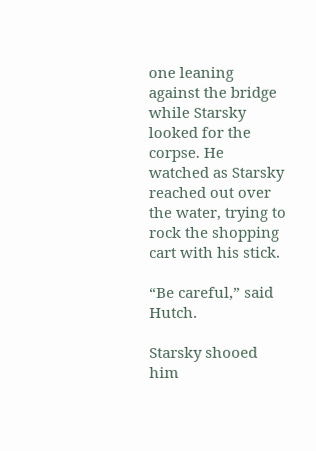one leaning against the bridge while Starsky looked for the corpse. He watched as Starsky reached out over the water, trying to rock the shopping cart with his stick.

“Be careful,” said Hutch.

Starsky shooed him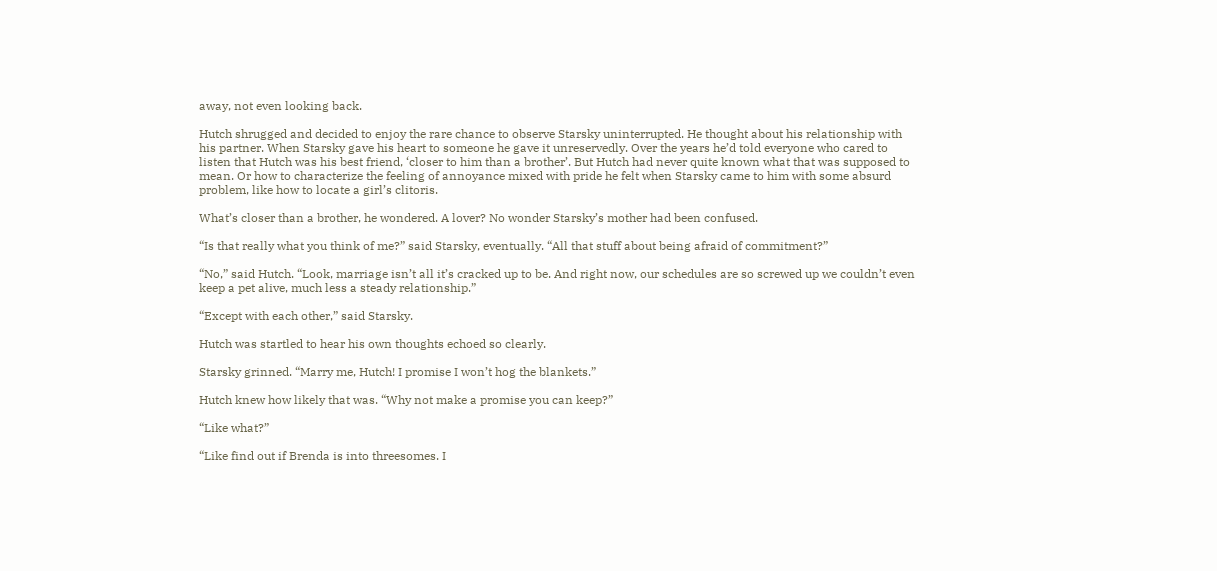away, not even looking back.

Hutch shrugged and decided to enjoy the rare chance to observe Starsky uninterrupted. He thought about his relationship with his partner. When Starsky gave his heart to someone he gave it unreservedly. Over the years he’d told everyone who cared to listen that Hutch was his best friend, ‘closer to him than a brother’. But Hutch had never quite known what that was supposed to mean. Or how to characterize the feeling of annoyance mixed with pride he felt when Starsky came to him with some absurd problem, like how to locate a girl’s clitoris.

What’s closer than a brother, he wondered. A lover? No wonder Starsky’s mother had been confused.

“Is that really what you think of me?” said Starsky, eventually. “All that stuff about being afraid of commitment?”

“No,” said Hutch. “Look, marriage isn’t all it’s cracked up to be. And right now, our schedules are so screwed up we couldn’t even keep a pet alive, much less a steady relationship.”

“Except with each other,” said Starsky.

Hutch was startled to hear his own thoughts echoed so clearly.

Starsky grinned. “Marry me, Hutch! I promise I won’t hog the blankets.”

Hutch knew how likely that was. “Why not make a promise you can keep?”

“Like what?”

“Like find out if Brenda is into threesomes. I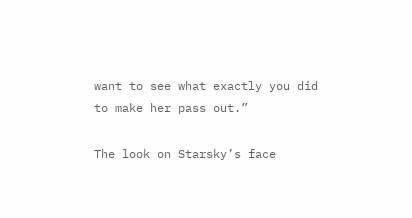want to see what exactly you did to make her pass out.”

The look on Starsky’s face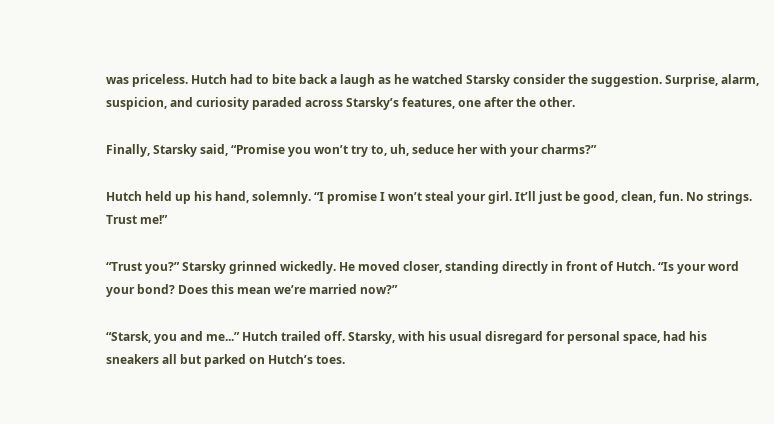was priceless. Hutch had to bite back a laugh as he watched Starsky consider the suggestion. Surprise, alarm, suspicion, and curiosity paraded across Starsky’s features, one after the other.

Finally, Starsky said, “Promise you won’t try to, uh, seduce her with your charms?”

Hutch held up his hand, solemnly. “I promise I won’t steal your girl. It’ll just be good, clean, fun. No strings. Trust me!”

“Trust you?” Starsky grinned wickedly. He moved closer, standing directly in front of Hutch. “Is your word your bond? Does this mean we’re married now?”

“Starsk, you and me...” Hutch trailed off. Starsky, with his usual disregard for personal space, had his sneakers all but parked on Hutch’s toes.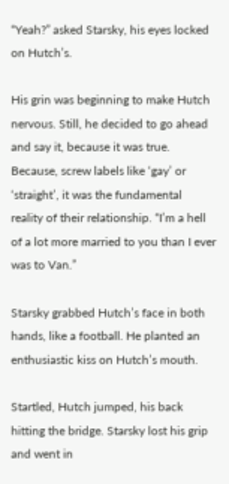“Yeah?” asked Starsky, his eyes locked on Hutch’s.

His grin was beginning to make Hutch nervous. Still, he decided to go ahead and say it, because it was true. Because, screw labels like ‘gay’ or ‘straight’, it was the fundamental reality of their relationship. “I’m a hell of a lot more married to you than I ever was to Van.”

Starsky grabbed Hutch’s face in both hands, like a football. He planted an enthusiastic kiss on Hutch’s mouth.

Startled, Hutch jumped, his back hitting the bridge. Starsky lost his grip and went in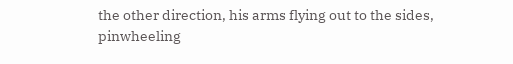the other direction, his arms flying out to the sides, pinwheeling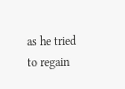as he tried to regain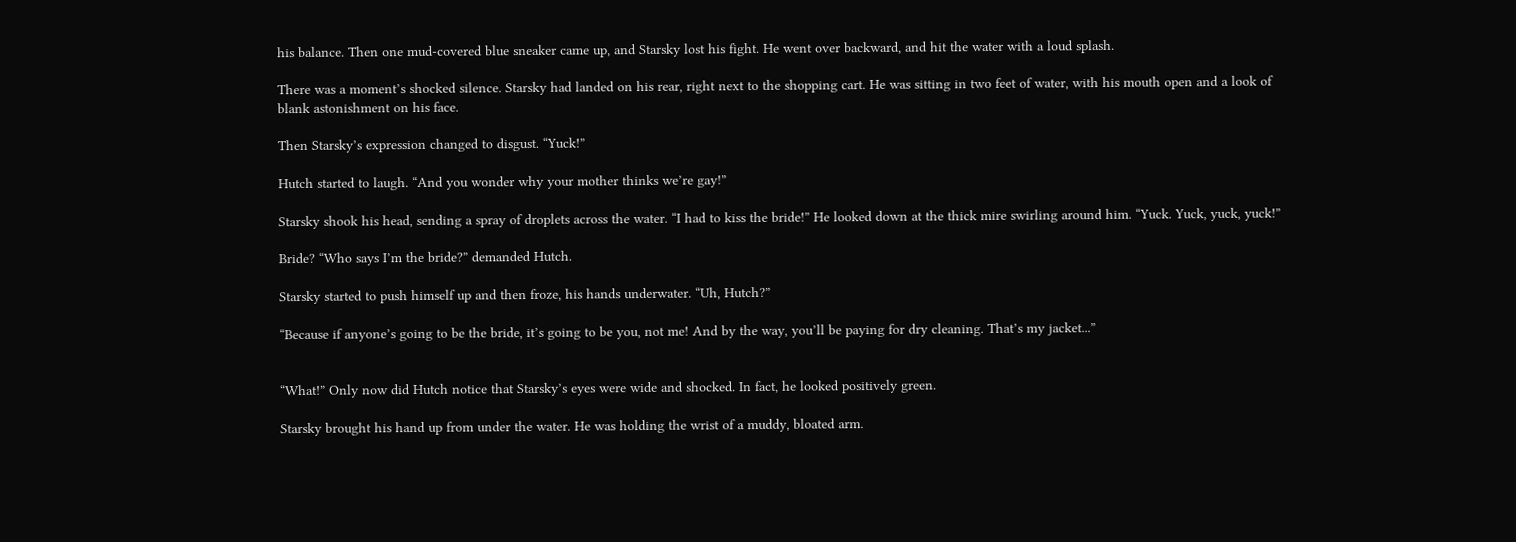his balance. Then one mud-covered blue sneaker came up, and Starsky lost his fight. He went over backward, and hit the water with a loud splash.

There was a moment’s shocked silence. Starsky had landed on his rear, right next to the shopping cart. He was sitting in two feet of water, with his mouth open and a look of blank astonishment on his face.

Then Starsky’s expression changed to disgust. “Yuck!”

Hutch started to laugh. “And you wonder why your mother thinks we’re gay!”

Starsky shook his head, sending a spray of droplets across the water. “I had to kiss the bride!” He looked down at the thick mire swirling around him. “Yuck. Yuck, yuck, yuck!”

Bride? “Who says I’m the bride?” demanded Hutch.

Starsky started to push himself up and then froze, his hands underwater. “Uh, Hutch?”

“Because if anyone’s going to be the bride, it’s going to be you, not me! And by the way, you’ll be paying for dry cleaning. That’s my jacket...”


“What!” Only now did Hutch notice that Starsky’s eyes were wide and shocked. In fact, he looked positively green.

Starsky brought his hand up from under the water. He was holding the wrist of a muddy, bloated arm.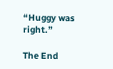“Huggy was right.”

The End